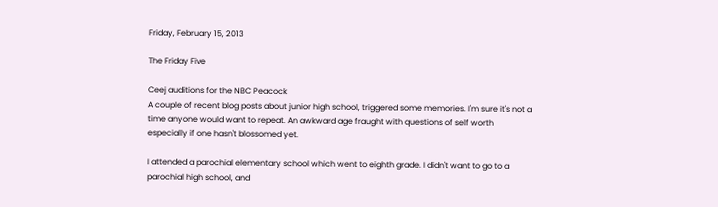Friday, February 15, 2013

The Friday Five

Ceej auditions for the NBC Peacock
A couple of recent blog posts about junior high school, triggered some memories. I'm sure it's not a time anyone would want to repeat. An awkward age fraught with questions of self worth especially if one hasn't blossomed yet.

I attended a parochial elementary school which went to eighth grade. I didn't want to go to a parochial high school, and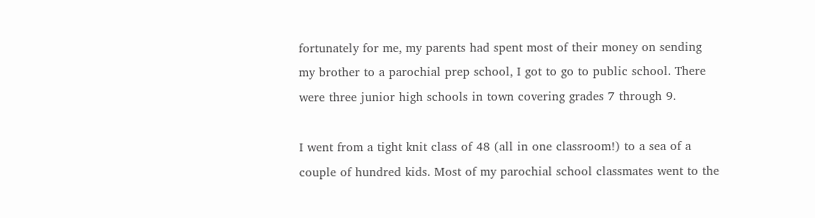fortunately for me, my parents had spent most of their money on sending my brother to a parochial prep school, I got to go to public school. There were three junior high schools in town covering grades 7 through 9.

I went from a tight knit class of 48 (all in one classroom!) to a sea of a couple of hundred kids. Most of my parochial school classmates went to the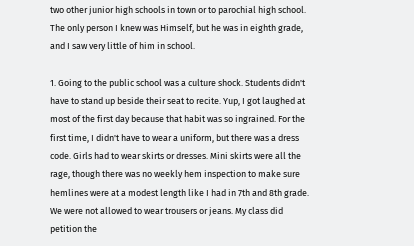two other junior high schools in town or to parochial high school. The only person I knew was Himself, but he was in eighth grade, and I saw very little of him in school.

1. Going to the public school was a culture shock. Students didn't have to stand up beside their seat to recite. Yup, I got laughed at most of the first day because that habit was so ingrained. For the first time, I didn't have to wear a uniform, but there was a dress code. Girls had to wear skirts or dresses. Mini skirts were all the rage, though there was no weekly hem inspection to make sure hemlines were at a modest length like I had in 7th and 8th grade. We were not allowed to wear trousers or jeans. My class did petition the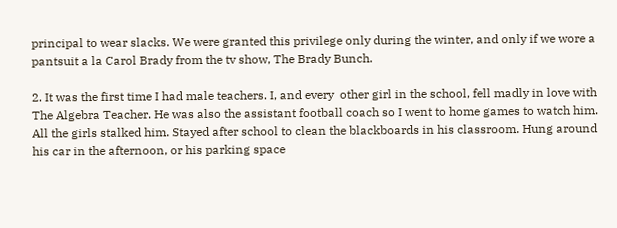principal to wear slacks. We were granted this privilege only during the winter, and only if we wore a pantsuit a la Carol Brady from the tv show, The Brady Bunch.

2. It was the first time I had male teachers. I, and every  other girl in the school, fell madly in love with The Algebra Teacher. He was also the assistant football coach so I went to home games to watch him. All the girls stalked him. Stayed after school to clean the blackboards in his classroom. Hung around his car in the afternoon, or his parking space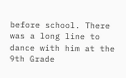before school. There was a long line to dance with him at the 9th Grade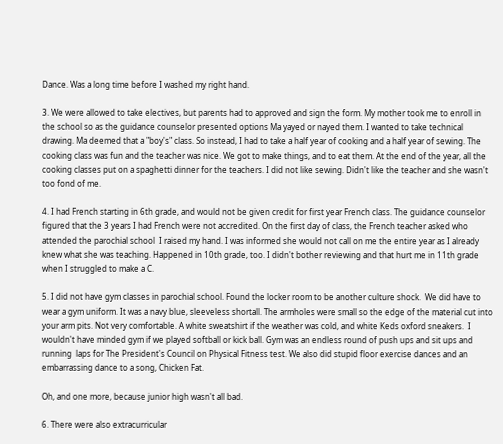Dance. Was a long time before I washed my right hand.

3. We were allowed to take electives, but parents had to approved and sign the form. My mother took me to enroll in the school so as the guidance counselor presented options Ma yayed or nayed them. I wanted to take technical drawing. Ma deemed that a "boy's" class. So instead, I had to take a half year of cooking and a half year of sewing. The cooking class was fun and the teacher was nice. We got to make things, and to eat them. At the end of the year, all the cooking classes put on a spaghetti dinner for the teachers. I did not like sewing. Didn't like the teacher and she wasn't too fond of me.

4. I had French starting in 6th grade, and would not be given credit for first year French class. The guidance counselor figured that the 3 years I had French were not accredited. On the first day of class, the French teacher asked who attended the parochial school  I raised my hand. I was informed she would not call on me the entire year as I already knew what she was teaching. Happened in 10th grade, too. I didn't bother reviewing and that hurt me in 11th grade when I struggled to make a C.

5. I did not have gym classes in parochial school. Found the locker room to be another culture shock.  We did have to wear a gym uniform. It was a navy blue, sleeveless shortall. The armholes were small so the edge of the material cut into your arm pits. Not very comfortable. A white sweatshirt if the weather was cold, and white Keds oxford sneakers.  I wouldn't have minded gym if we played softball or kick ball. Gym was an endless round of push ups and sit ups and running  laps for The President's Council on Physical Fitness test. We also did stupid floor exercise dances and an embarrassing dance to a song, Chicken Fat.

Oh, and one more, because junior high wasn't all bad.

6. There were also extracurricular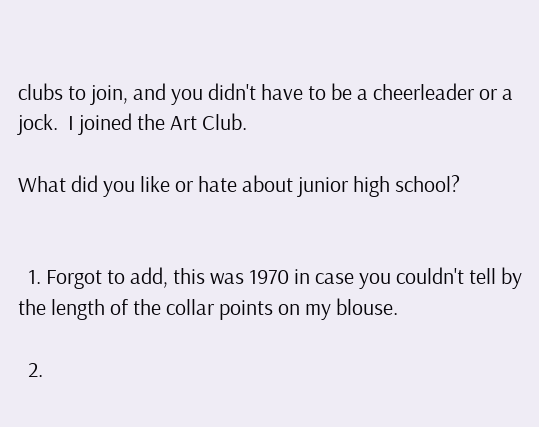clubs to join, and you didn't have to be a cheerleader or a jock.  I joined the Art Club.

What did you like or hate about junior high school?


  1. Forgot to add, this was 1970 in case you couldn't tell by the length of the collar points on my blouse.

  2.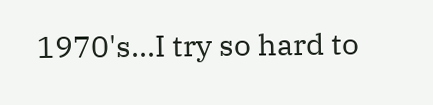1970's...I try so hard to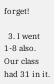forget!

  3. I went 1-8 also. Our class had 31 in it.